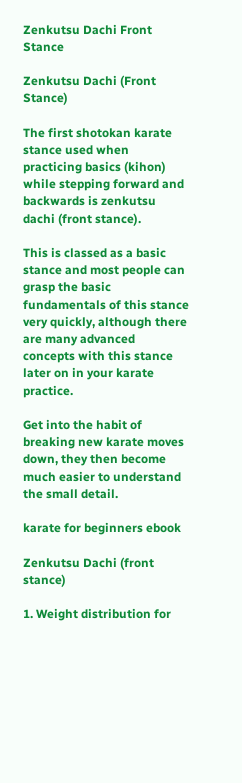Zenkutsu Dachi Front Stance

Zenkutsu Dachi (Front Stance)

The first shotokan karate stance used when practicing basics (kihon) while stepping forward and backwards is zenkutsu dachi (front stance).

This is classed as a basic stance and most people can grasp the basic fundamentals of this stance very quickly, although there are many advanced concepts with this stance later on in your karate practice.

Get into the habit of breaking new karate moves down, they then become much easier to understand the small detail.

karate for beginners ebook

Zenkutsu Dachi (front stance)

1. Weight distribution for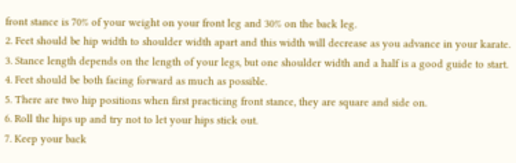front stance is 70% of your weight on your front leg and 30% on the back leg.
2. Feet should be hip width to shoulder width apart and this width will decrease as you advance in your karate.
3. Stance length depends on the length of your legs, but one shoulder width and a half is a good guide to start.
4. Feet should be both facing forward as much as possible.
5. There are two hip positions when first practicing front stance, they are square and side on.
6. Roll the hips up and try not to let your hips stick out.
7. Keep your back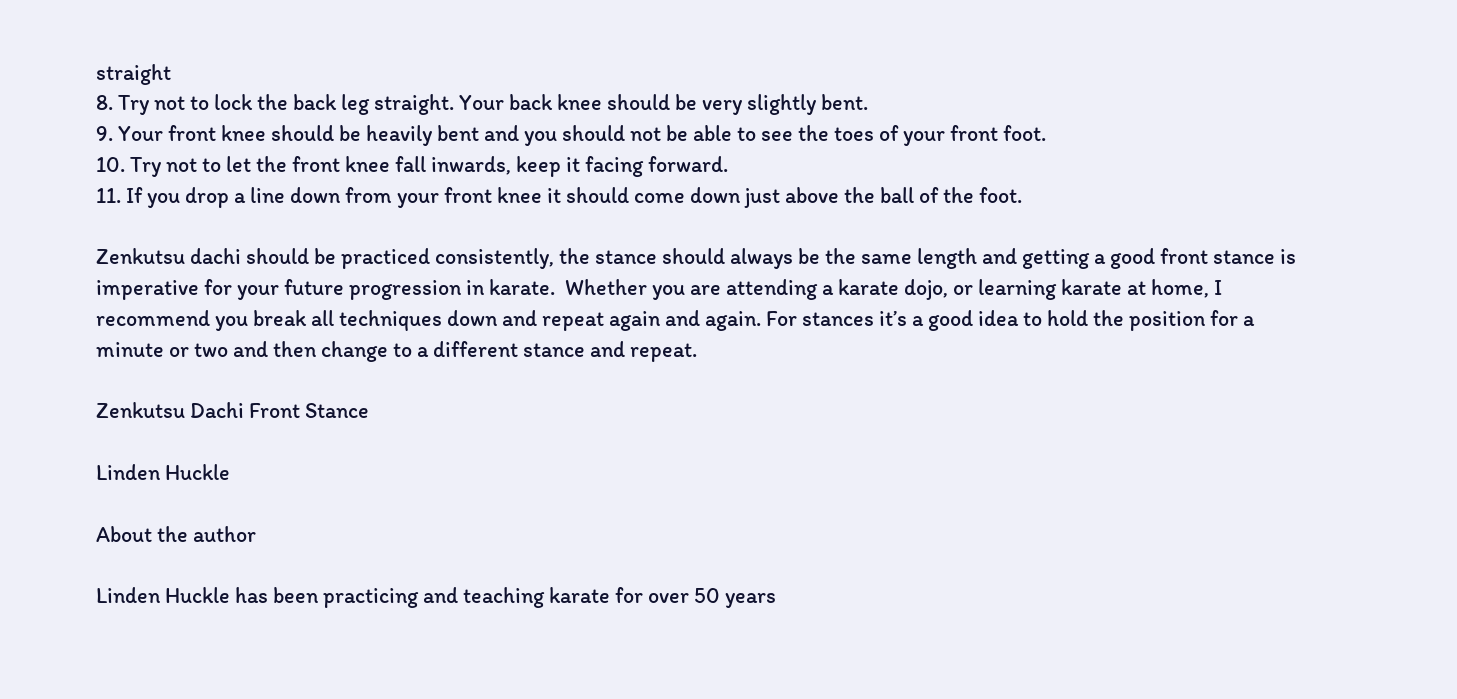straight
8. Try not to lock the back leg straight. Your back knee should be very slightly bent.
9. Your front knee should be heavily bent and you should not be able to see the toes of your front foot.
10. Try not to let the front knee fall inwards, keep it facing forward.
11. If you drop a line down from your front knee it should come down just above the ball of the foot.

Zenkutsu dachi should be practiced consistently, the stance should always be the same length and getting a good front stance is imperative for your future progression in karate.  Whether you are attending a karate dojo, or learning karate at home, I recommend you break all techniques down and repeat again and again. For stances it’s a good idea to hold the position for a minute or two and then change to a different stance and repeat.

Zenkutsu Dachi Front Stance

Linden Huckle

About the author

Linden Huckle has been practicing and teaching karate for over 50 years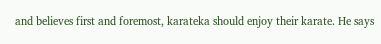and believes first and foremost, karateka should enjoy their karate. He says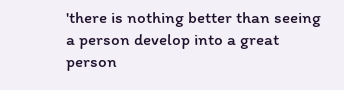'there is nothing better than seeing a person develop into a great person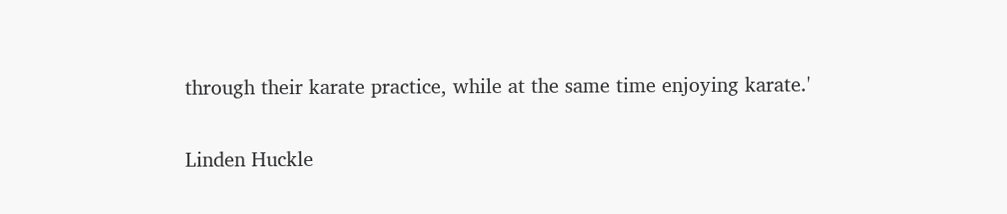through their karate practice, while at the same time enjoying karate.'

Linden Huckle